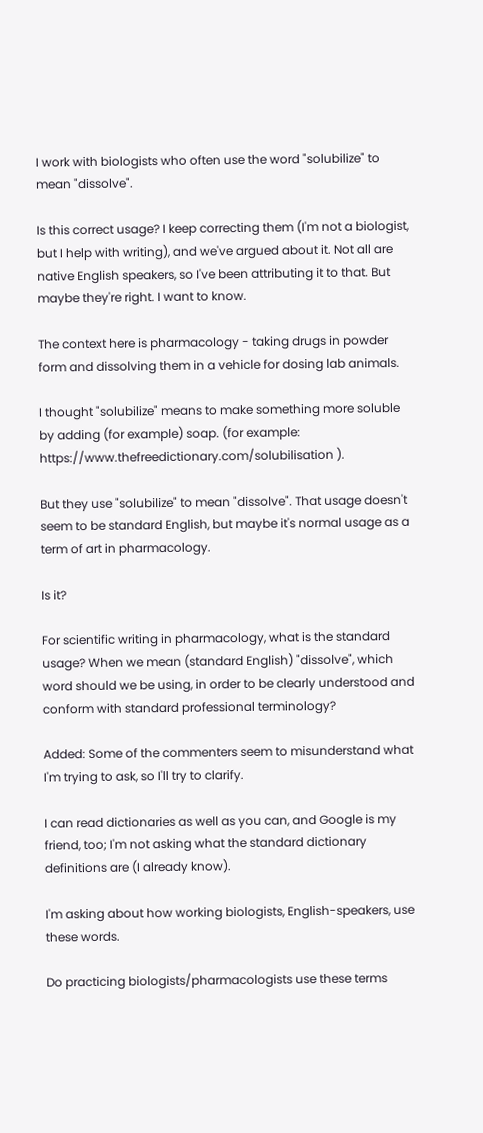I work with biologists who often use the word "solubilize" to mean "dissolve".

Is this correct usage? I keep correcting them (I'm not a biologist, but I help with writing), and we've argued about it. Not all are native English speakers, so I've been attributing it to that. But maybe they're right. I want to know.

The context here is pharmacology - taking drugs in powder form and dissolving them in a vehicle for dosing lab animals.

I thought "solubilize" means to make something more soluble by adding (for example) soap. (for example: https://www.thefreedictionary.com/solubilisation ).

But they use "solubilize" to mean "dissolve". That usage doesn't seem to be standard English, but maybe it's normal usage as a term of art in pharmacology.

Is it?

For scientific writing in pharmacology, what is the standard usage? When we mean (standard English) "dissolve", which word should we be using, in order to be clearly understood and conform with standard professional terminology?

Added: Some of the commenters seem to misunderstand what I'm trying to ask, so I'll try to clarify.

I can read dictionaries as well as you can, and Google is my friend, too; I'm not asking what the standard dictionary definitions are (I already know).

I'm asking about how working biologists, English-speakers, use these words.

Do practicing biologists/pharmacologists use these terms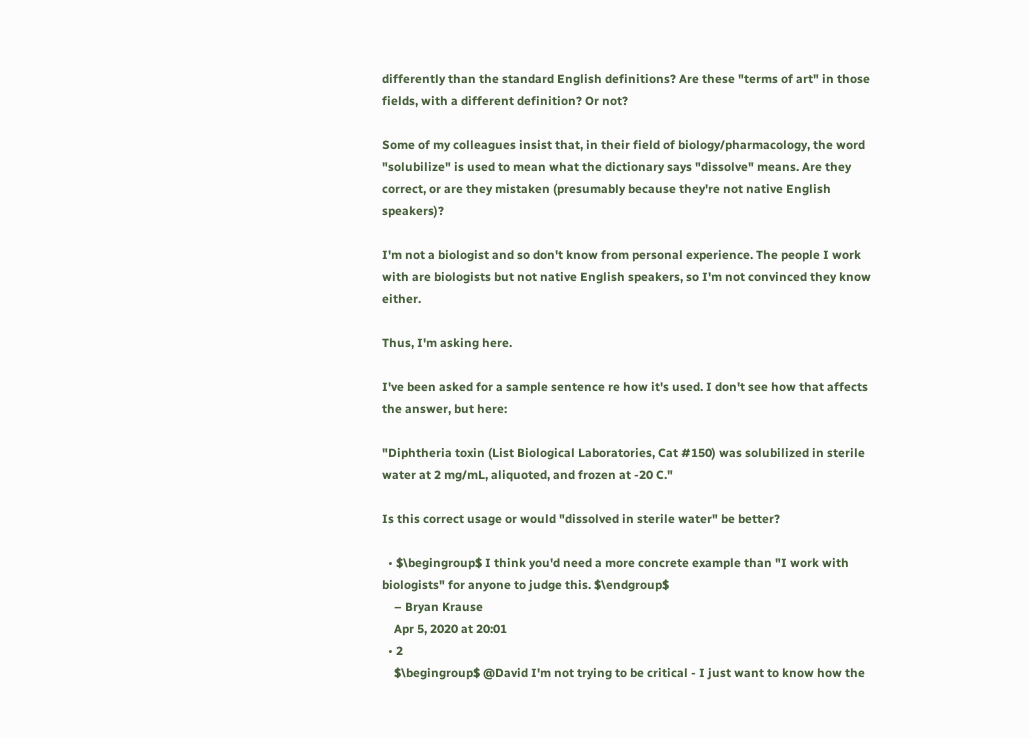differently than the standard English definitions? Are these "terms of art" in those fields, with a different definition? Or not?

Some of my colleagues insist that, in their field of biology/pharmacology, the word "solubilize" is used to mean what the dictionary says "dissolve" means. Are they correct, or are they mistaken (presumably because they're not native English speakers)?

I'm not a biologist and so don't know from personal experience. The people I work with are biologists but not native English speakers, so I'm not convinced they know either.

Thus, I'm asking here.

I've been asked for a sample sentence re how it's used. I don't see how that affects the answer, but here:

"Diphtheria toxin (List Biological Laboratories, Cat #150) was solubilized in sterile water at 2 mg/mL, aliquoted, and frozen at -20 C."

Is this correct usage or would "dissolved in sterile water" be better?

  • $\begingroup$ I think you'd need a more concrete example than "I work with biologists" for anyone to judge this. $\endgroup$
    – Bryan Krause
    Apr 5, 2020 at 20:01
  • 2
    $\begingroup$ @David I'm not trying to be critical - I just want to know how the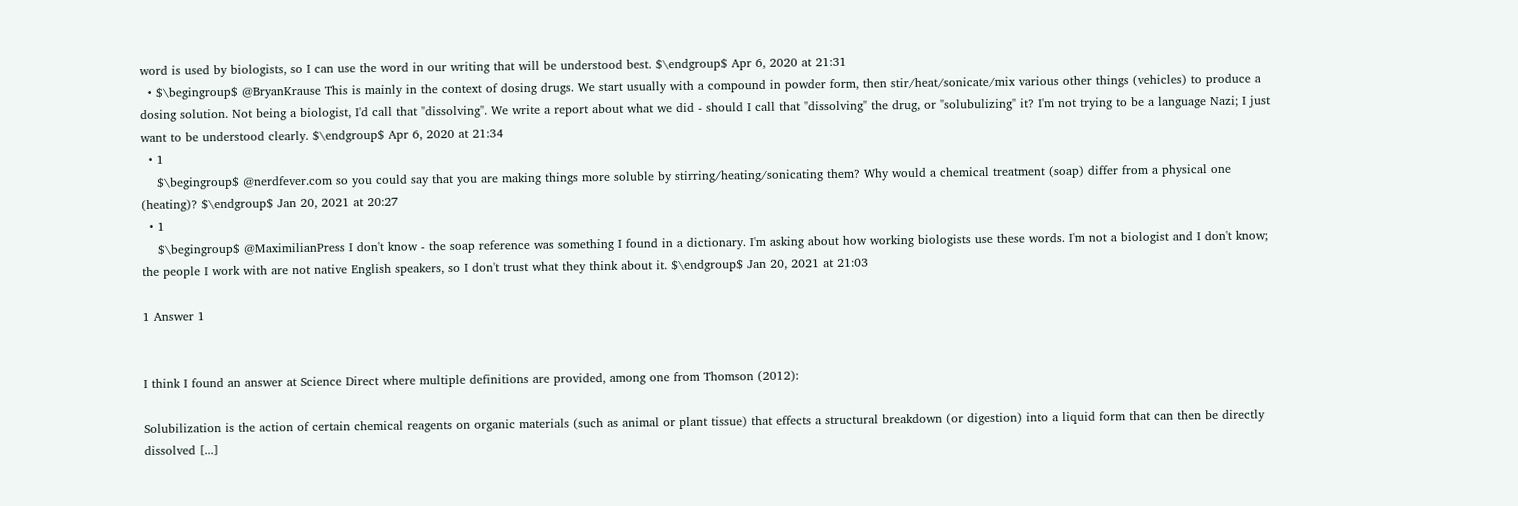word is used by biologists, so I can use the word in our writing that will be understood best. $\endgroup$ Apr 6, 2020 at 21:31
  • $\begingroup$ @BryanKrause This is mainly in the context of dosing drugs. We start usually with a compound in powder form, then stir/heat/sonicate/mix various other things (vehicles) to produce a dosing solution. Not being a biologist, I'd call that "dissolving". We write a report about what we did - should I call that "dissolving" the drug, or "solubulizing" it? I'm not trying to be a language Nazi; I just want to be understood clearly. $\endgroup$ Apr 6, 2020 at 21:34
  • 1
    $\begingroup$ @nerdfever.com so you could say that you are making things more soluble by stirring/heating/sonicating them? Why would a chemical treatment (soap) differ from a physical one (heating)? $\endgroup$ Jan 20, 2021 at 20:27
  • 1
    $\begingroup$ @MaximilianPress I don't know - the soap reference was something I found in a dictionary. I'm asking about how working biologists use these words. I'm not a biologist and I don't know; the people I work with are not native English speakers, so I don't trust what they think about it. $\endgroup$ Jan 20, 2021 at 21:03

1 Answer 1


I think I found an answer at Science Direct where multiple definitions are provided, among one from Thomson (2012):

Solubilization is the action of certain chemical reagents on organic materials (such as animal or plant tissue) that effects a structural breakdown (or digestion) into a liquid form that can then be directly dissolved [...]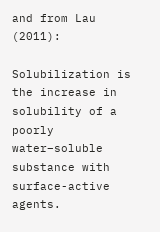and from Lau (2011):

Solubilization is the increase in solubility of a poorly water–soluble substance with surface-active agents.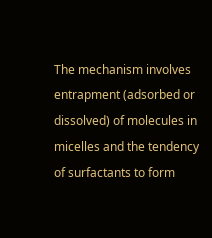The mechanism involves entrapment (adsorbed or dissolved) of molecules in micelles and the tendency of surfactants to form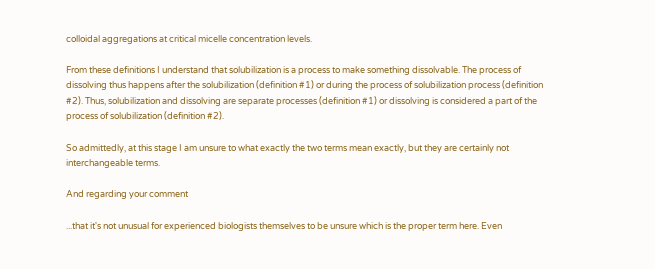colloidal aggregations at critical micelle concentration levels.

From these definitions I understand that solubilization is a process to make something dissolvable. The process of dissolving thus happens after the solubilization (definition #1) or during the process of solubilization process (definition #2). Thus, solubilization and dissolving are separate processes (definition #1) or dissolving is considered a part of the process of solubilization (definition #2).

So admittedly, at this stage I am unsure to what exactly the two terms mean exactly, but they are certainly not interchangeable terms.

And regarding your comment

...that it's not unusual for experienced biologists themselves to be unsure which is the proper term here. Even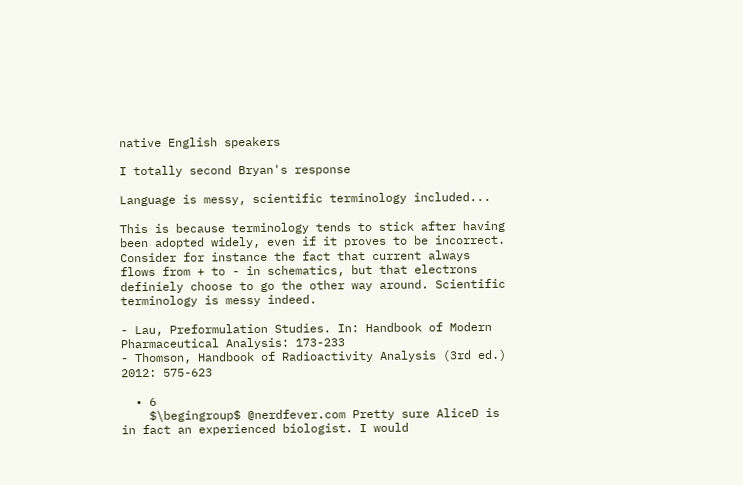native English speakers

I totally second Bryan's response

Language is messy, scientific terminology included...

This is because terminology tends to stick after having been adopted widely, even if it proves to be incorrect. Consider for instance the fact that current always flows from + to - in schematics, but that electrons definiely choose to go the other way around. Scientific terminology is messy indeed.

- Lau, Preformulation Studies. In: Handbook of Modern Pharmaceutical Analysis: 173-233
- Thomson, Handbook of Radioactivity Analysis (3rd ed.) 2012: 575-623

  • 6
    $\begingroup$ @nerdfever.com Pretty sure AliceD is in fact an experienced biologist. I would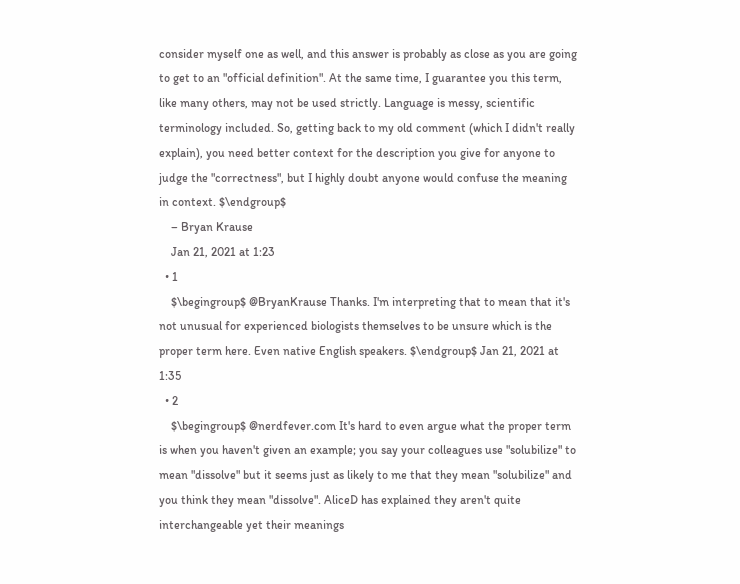consider myself one as well, and this answer is probably as close as you are going to get to an "official definition". At the same time, I guarantee you this term, like many others, may not be used strictly. Language is messy, scientific terminology included. So, getting back to my old comment (which I didn't really explain), you need better context for the description you give for anyone to judge the "correctness", but I highly doubt anyone would confuse the meaning in context. $\endgroup$
    – Bryan Krause
    Jan 21, 2021 at 1:23
  • 1
    $\begingroup$ @BryanKrause Thanks. I'm interpreting that to mean that it's not unusual for experienced biologists themselves to be unsure which is the proper term here. Even native English speakers. $\endgroup$ Jan 21, 2021 at 1:35
  • 2
    $\begingroup$ @nerdfever.com It's hard to even argue what the proper term is when you haven't given an example; you say your colleagues use "solubilize" to mean "dissolve" but it seems just as likely to me that they mean "solubilize" and you think they mean "dissolve". AliceD has explained they aren't quite interchangeable yet their meanings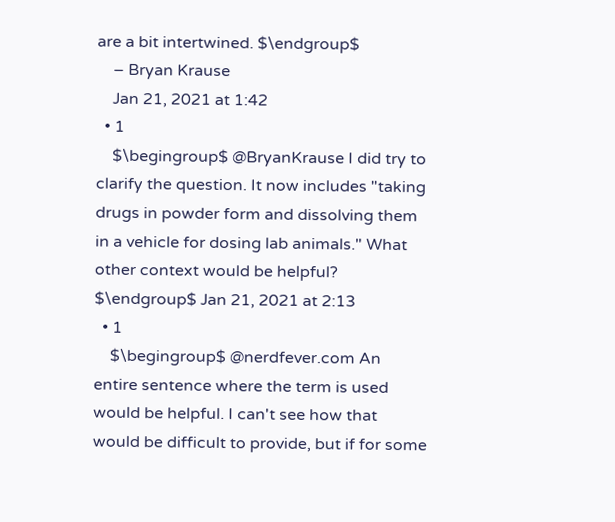are a bit intertwined. $\endgroup$
    – Bryan Krause
    Jan 21, 2021 at 1:42
  • 1
    $\begingroup$ @BryanKrause I did try to clarify the question. It now includes "taking drugs in powder form and dissolving them in a vehicle for dosing lab animals." What other context would be helpful? $\endgroup$ Jan 21, 2021 at 2:13
  • 1
    $\begingroup$ @nerdfever.com An entire sentence where the term is used would be helpful. I can't see how that would be difficult to provide, but if for some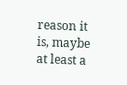reason it is, maybe at least a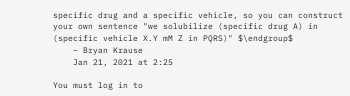specific drug and a specific vehicle, so you can construct your own sentence "we solubilize (specific drug A) in (specific vehicle X.Y mM Z in PQRS)" $\endgroup$
    – Bryan Krause
    Jan 21, 2021 at 2:25

You must log in to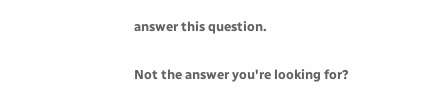answer this question.

Not the answer you're looking for?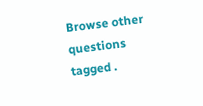Browse other questions tagged .